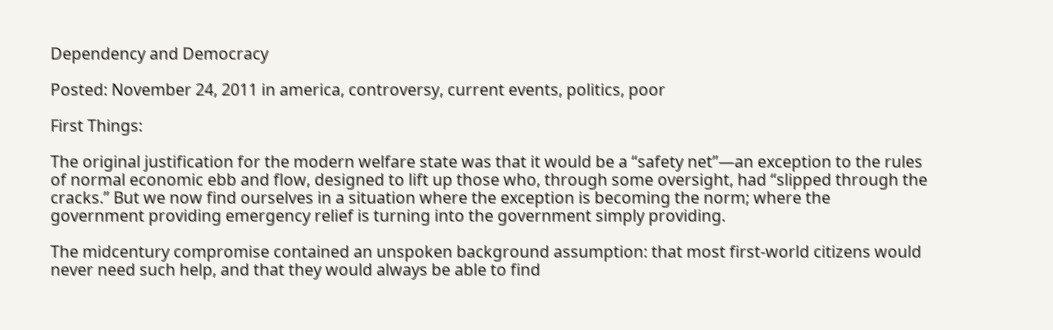Dependency and Democracy

Posted: November 24, 2011 in america, controversy, current events, politics, poor

First Things:

The original justification for the modern welfare state was that it would be a “safety net”—an exception to the rules of normal economic ebb and flow, designed to lift up those who, through some oversight, had “slipped through the cracks.” But we now find ourselves in a situation where the exception is becoming the norm; where the government providing emergency relief is turning into the government simply providing.

The midcentury compromise contained an unspoken background assumption: that most first-world citizens would never need such help, and that they would always be able to find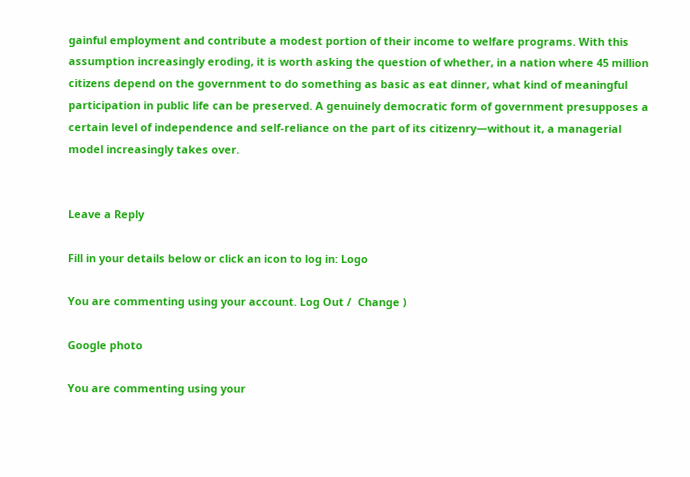gainful employment and contribute a modest portion of their income to welfare programs. With this assumption increasingly eroding, it is worth asking the question of whether, in a nation where 45 million citizens depend on the government to do something as basic as eat dinner, what kind of meaningful participation in public life can be preserved. A genuinely democratic form of government presupposes a certain level of independence and self-reliance on the part of its citizenry—without it, a managerial model increasingly takes over.


Leave a Reply

Fill in your details below or click an icon to log in: Logo

You are commenting using your account. Log Out /  Change )

Google photo

You are commenting using your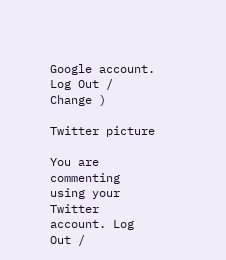Google account. Log Out /  Change )

Twitter picture

You are commenting using your Twitter account. Log Out /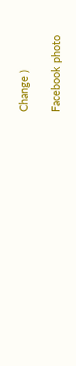Change )

Facebook photo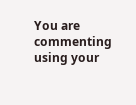You are commenting using your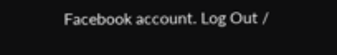Facebook account. Log Out /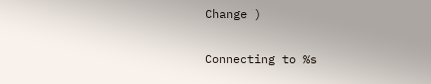Change )

Connecting to %s